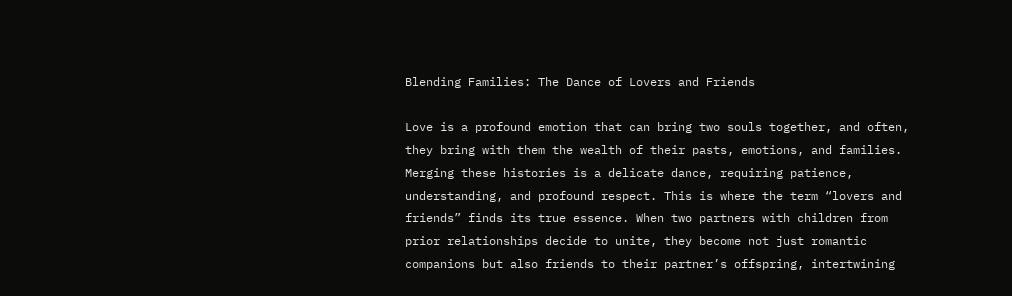Blending Families: The Dance of Lovers and Friends

Love is a profound emotion that can bring two souls together, and often, they bring with them the wealth of their pasts, emotions, and families. Merging these histories is a delicate dance, requiring patience, understanding, and profound respect. This is where the term “lovers and friends” finds its true essence. When two partners with children from prior relationships decide to unite, they become not just romantic companions but also friends to their partner’s offspring, intertwining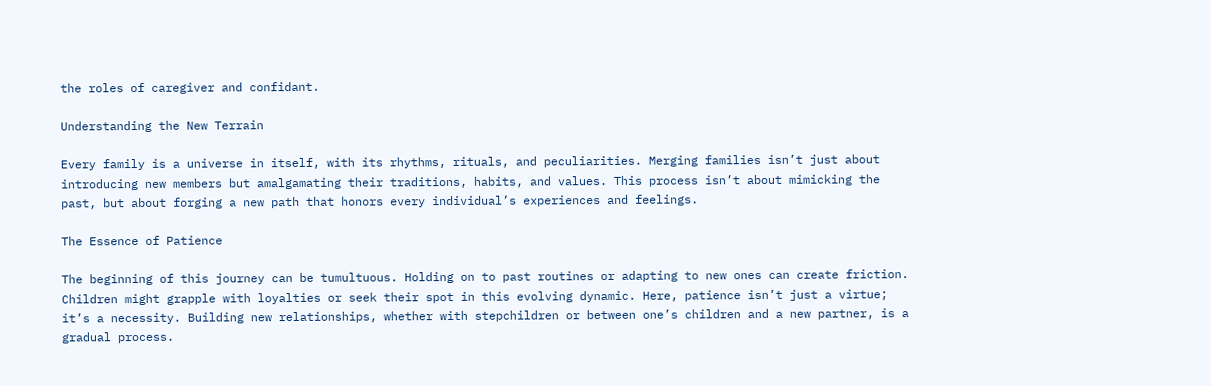the roles of caregiver and confidant.

Understanding the New Terrain

Every family is a universe in itself, with its rhythms, rituals, and peculiarities. Merging families isn’t just about introducing new members but amalgamating their traditions, habits, and values. This process isn’t about mimicking the past, but about forging a new path that honors every individual’s experiences and feelings.

The Essence of Patience

The beginning of this journey can be tumultuous. Holding on to past routines or adapting to new ones can create friction. Children might grapple with loyalties or seek their spot in this evolving dynamic. Here, patience isn’t just a virtue; it’s a necessity. Building new relationships, whether with stepchildren or between one’s children and a new partner, is a gradual process.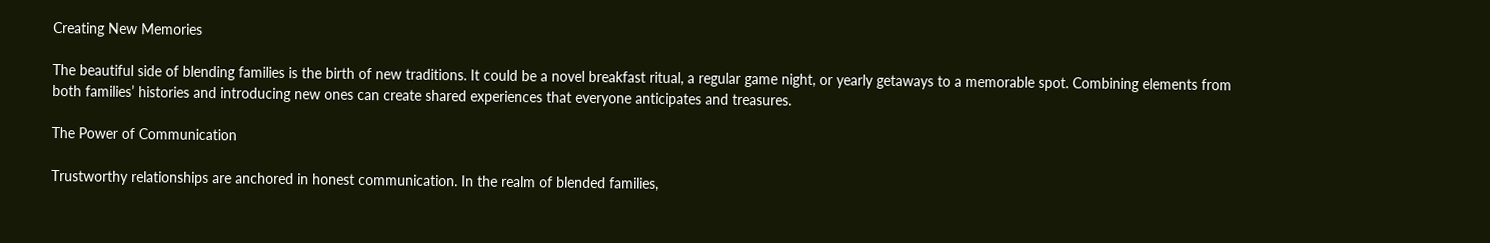Creating New Memories

The beautiful side of blending families is the birth of new traditions. It could be a novel breakfast ritual, a regular game night, or yearly getaways to a memorable spot. Combining elements from both families’ histories and introducing new ones can create shared experiences that everyone anticipates and treasures.

The Power of Communication

Trustworthy relationships are anchored in honest communication. In the realm of blended families,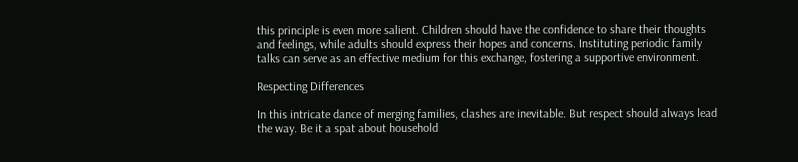this principle is even more salient. Children should have the confidence to share their thoughts and feelings, while adults should express their hopes and concerns. Instituting periodic family talks can serve as an effective medium for this exchange, fostering a supportive environment.

Respecting Differences

In this intricate dance of merging families, clashes are inevitable. But respect should always lead the way. Be it a spat about household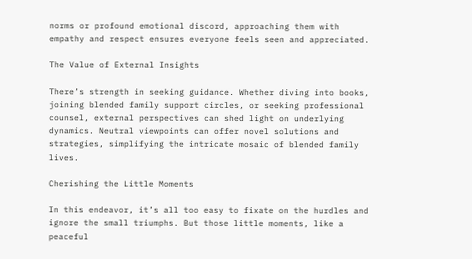norms or profound emotional discord, approaching them with empathy and respect ensures everyone feels seen and appreciated.

The Value of External Insights

There’s strength in seeking guidance. Whether diving into books, joining blended family support circles, or seeking professional counsel, external perspectives can shed light on underlying dynamics. Neutral viewpoints can offer novel solutions and strategies, simplifying the intricate mosaic of blended family lives.

Cherishing the Little Moments

In this endeavor, it’s all too easy to fixate on the hurdles and ignore the small triumphs. But those little moments, like a peaceful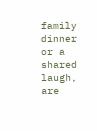family dinner or a shared laugh, are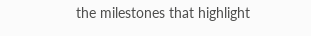the milestones that highlight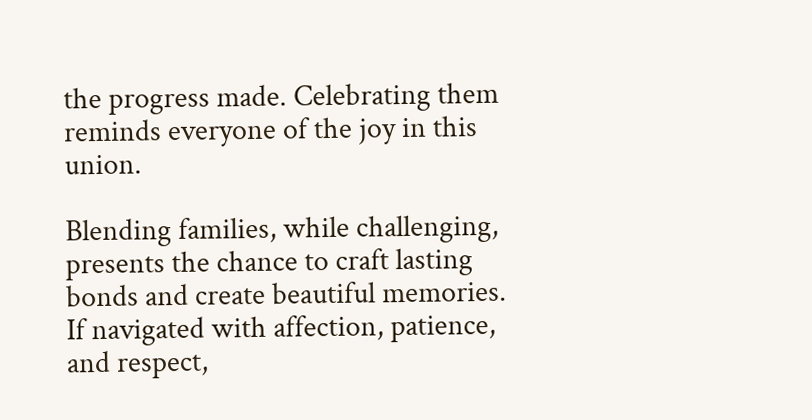the progress made. Celebrating them reminds everyone of the joy in this union.

Blending families, while challenging, presents the chance to craft lasting bonds and create beautiful memories. If navigated with affection, patience, and respect,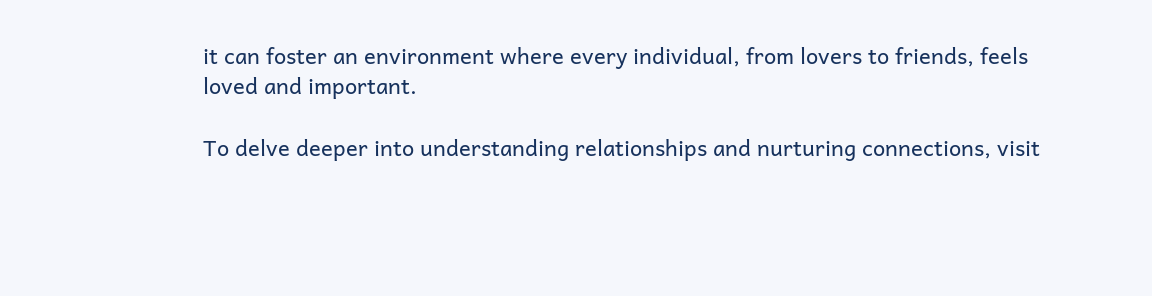it can foster an environment where every individual, from lovers to friends, feels loved and important.

To delve deeper into understanding relationships and nurturing connections, visit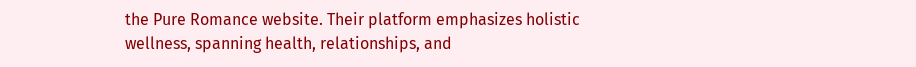the Pure Romance website. Their platform emphasizes holistic wellness, spanning health, relationships, and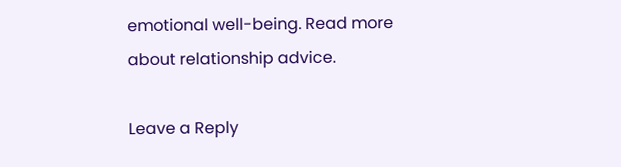emotional well-being. Read more about relationship advice.

Leave a Reply